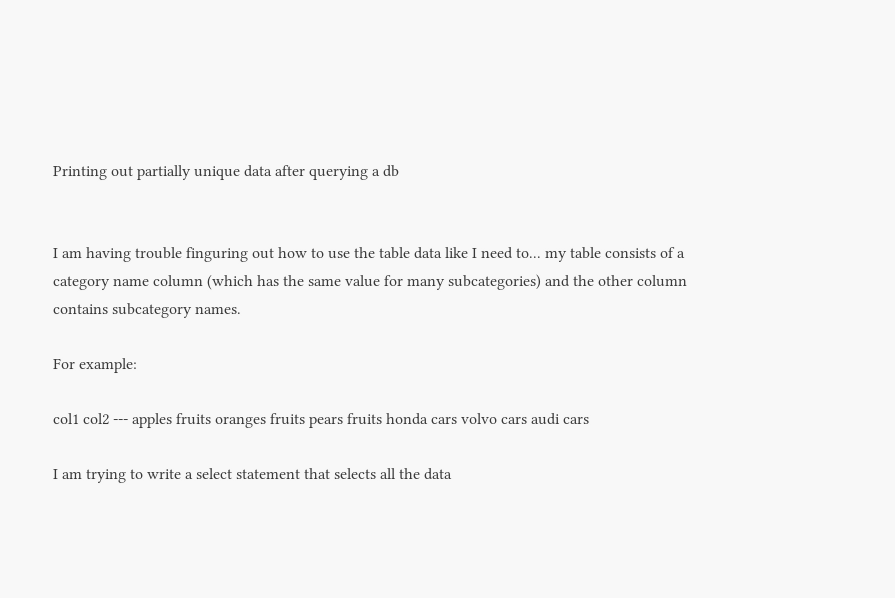Printing out partially unique data after querying a db


I am having trouble finguring out how to use the table data like I need to... my table consists of a category name column (which has the same value for many subcategories) and the other column contains subcategory names.

For example:

col1 col2 --- apples fruits oranges fruits pears fruits honda cars volvo cars audi cars

I am trying to write a select statement that selects all the data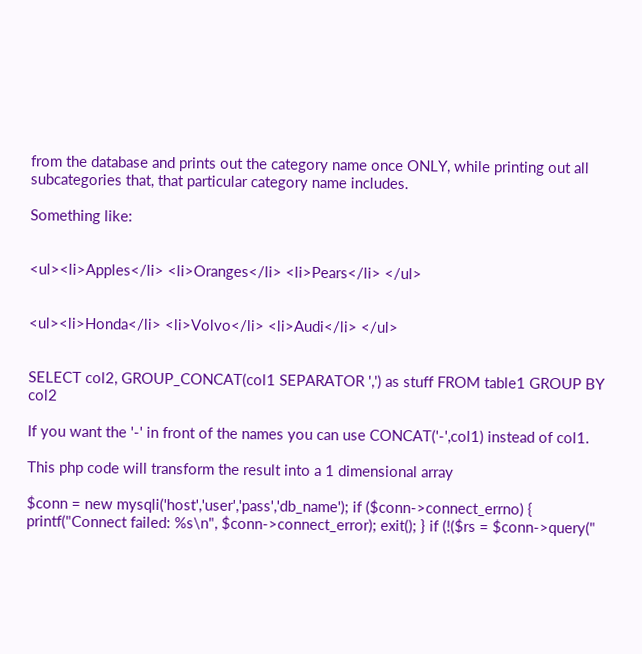from the database and prints out the category name once ONLY, while printing out all subcategories that, that particular category name includes.

Something like:


<ul><li>Apples</li> <li>Oranges</li> <li>Pears</li> </ul>


<ul><li>Honda</li> <li>Volvo</li> <li>Audi</li> </ul>


SELECT col2, GROUP_CONCAT(col1 SEPARATOR ',') as stuff FROM table1 GROUP BY col2

If you want the '-' in front of the names you can use CONCAT('-',col1) instead of col1.

This php code will transform the result into a 1 dimensional array

$conn = new mysqli('host','user','pass','db_name'); if ($conn->connect_errno) { printf("Connect failed: %s\n", $conn->connect_error); exit(); } if (!($rs = $conn->query("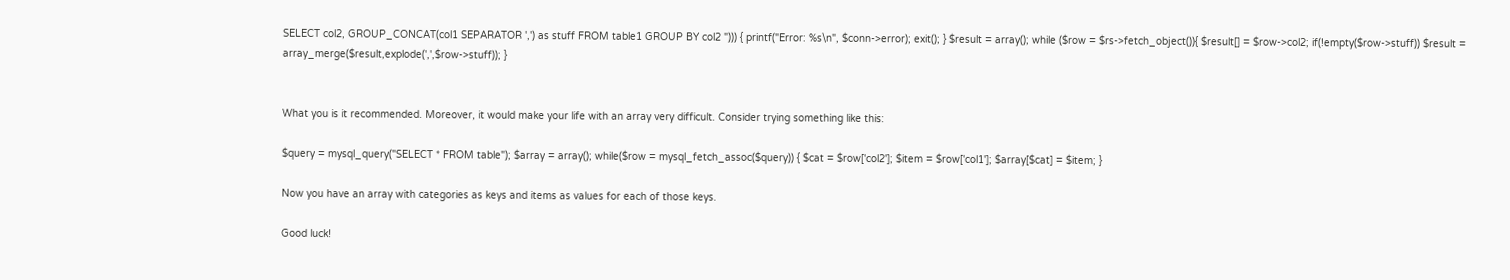SELECT col2, GROUP_CONCAT(col1 SEPARATOR ',') as stuff FROM table1 GROUP BY col2 "))) { printf("Error: %s\n", $conn->error); exit(); } $result = array(); while ($row = $rs->fetch_object()){ $result[] = $row->col2; if(!empty($row->stuff)) $result = array_merge($result,explode(',',$row->stuff)); }


What you is it recommended. Moreover, it would make your life with an array very difficult. Consider trying something like this:

$query = mysql_query("SELECT * FROM table"); $array = array(); while($row = mysql_fetch_assoc($query)) { $cat = $row['col2']; $item = $row['col1']; $array[$cat] = $item; }

Now you have an array with categories as keys and items as values for each of those keys.

Good luck!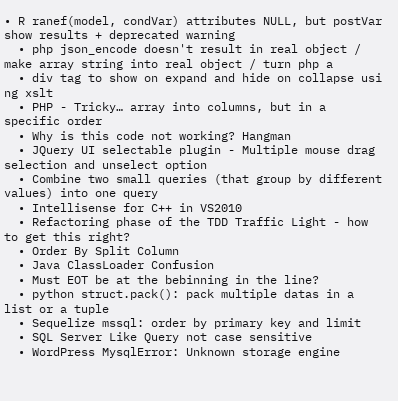• R ranef(model, condVar) attributes NULL, but postVar show results + deprecated warning
  • php json_encode doesn't result in real object / make array string into real object / turn php a
  • div tag to show on expand and hide on collapse usi ng xslt
  • PHP - Tricky… array into columns, but in a specific order
  • Why is this code not working? Hangman
  • JQuery UI selectable plugin - Multiple mouse drag selection and unselect option
  • Combine two small queries (that group by different values) into one query
  • Intellisense for C++ in VS2010
  • Refactoring phase of the TDD Traffic Light - how to get this right?
  • Order By Split Column
  • Java ClassLoader Confusion
  • Must EOT be at the bebinning in the line?
  • python struct.pack(): pack multiple datas in a list or a tuple
  • Sequelize mssql: order by primary key and limit
  • SQL Server Like Query not case sensitive
  • WordPress MysqlError: Unknown storage engine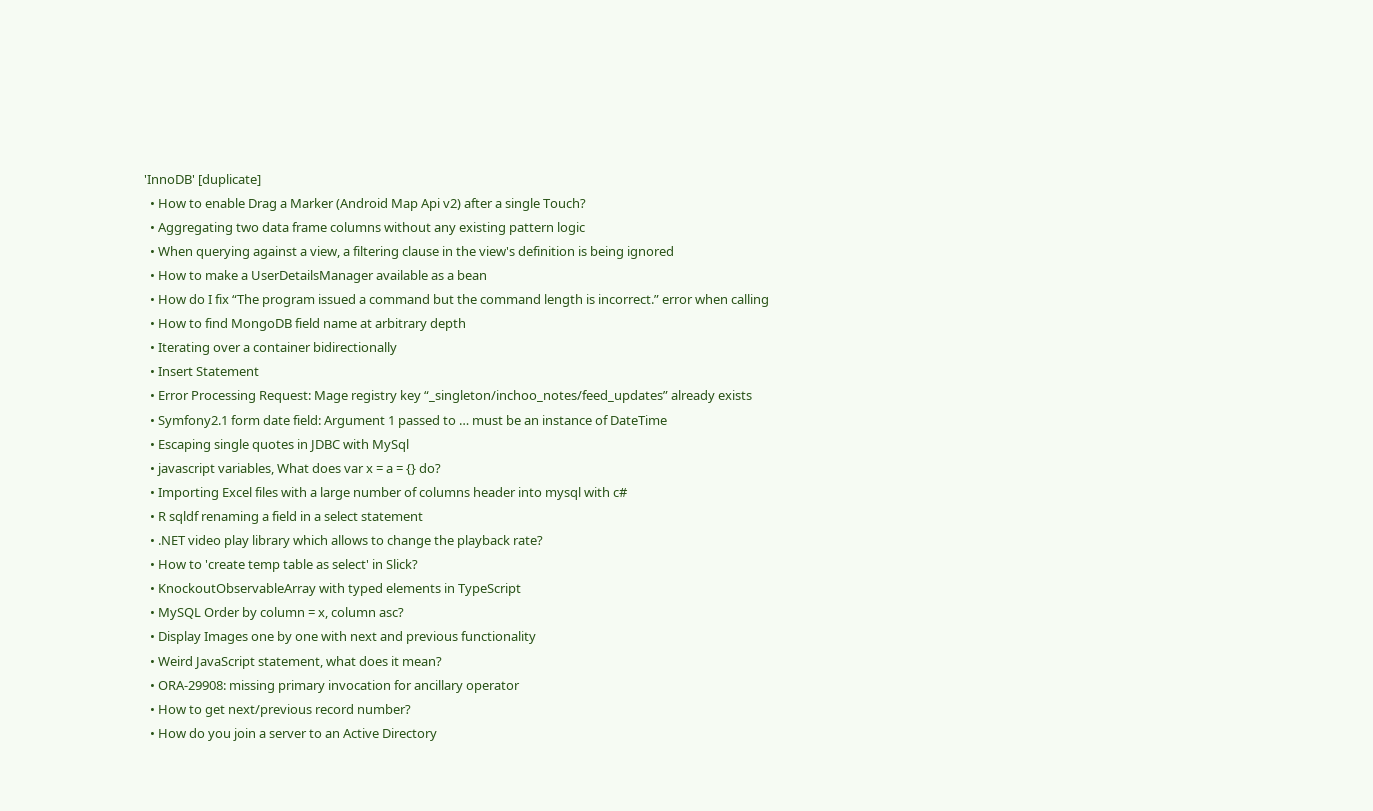'InnoDB' [duplicate]
  • How to enable Drag a Marker (Android Map Api v2) after a single Touch?
  • Aggregating two data frame columns without any existing pattern logic
  • When querying against a view, a filtering clause in the view's definition is being ignored
  • How to make a UserDetailsManager available as a bean
  • How do I fix “The program issued a command but the command length is incorrect.” error when calling
  • How to find MongoDB field name at arbitrary depth
  • Iterating over a container bidirectionally
  • Insert Statement
  • Error Processing Request: Mage registry key “_singleton/inchoo_notes/feed_updates” already exists
  • Symfony2.1 form date field: Argument 1 passed to … must be an instance of DateTime
  • Escaping single quotes in JDBC with MySql
  • javascript variables, What does var x = a = {} do?
  • Importing Excel files with a large number of columns header into mysql with c#
  • R sqldf renaming a field in a select statement
  • .NET video play library which allows to change the playback rate?
  • How to 'create temp table as select' in Slick?
  • KnockoutObservableArray with typed elements in TypeScript
  • MySQL Order by column = x, column asc?
  • Display Images one by one with next and previous functionality
  • Weird JavaScript statement, what does it mean?
  • ORA-29908: missing primary invocation for ancillary operator
  • How to get next/previous record number?
  • How do you join a server to an Active Directory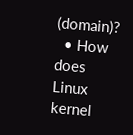(domain)?
  • How does Linux kernel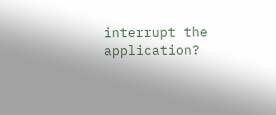interrupt the application?